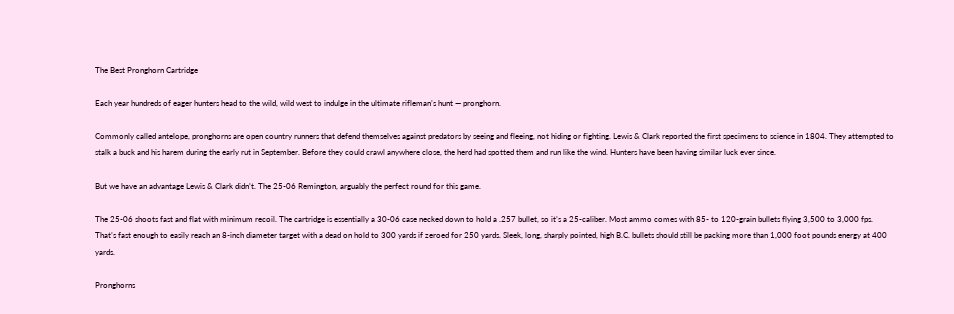The Best Pronghorn Cartridge

Each year hundreds of eager hunters head to the wild, wild west to indulge in the ultimate rifleman’s hunt — pronghorn.

Commonly called antelope, pronghorns are open country runners that defend themselves against predators by seeing and fleeing, not hiding or fighting. Lewis & Clark reported the first specimens to science in 1804. They attempted to stalk a buck and his harem during the early rut in September. Before they could crawl anywhere close, the herd had spotted them and run like the wind. Hunters have been having similar luck ever since.

But we have an advantage Lewis & Clark didn’t. The 25-06 Remington, arguably the perfect round for this game.

The 25-06 shoots fast and flat with minimum recoil. The cartridge is essentially a 30-06 case necked down to hold a .257 bullet, so it’s a 25-caliber. Most ammo comes with 85- to 120-grain bullets flying 3,500 to 3,000 fps. That’s fast enough to easily reach an 8-inch diameter target with a dead on hold to 300 yards if zeroed for 250 yards. Sleek, long, sharply pointed, high B.C. bullets should still be packing more than 1,000 foot pounds energy at 400 yards.

Pronghorns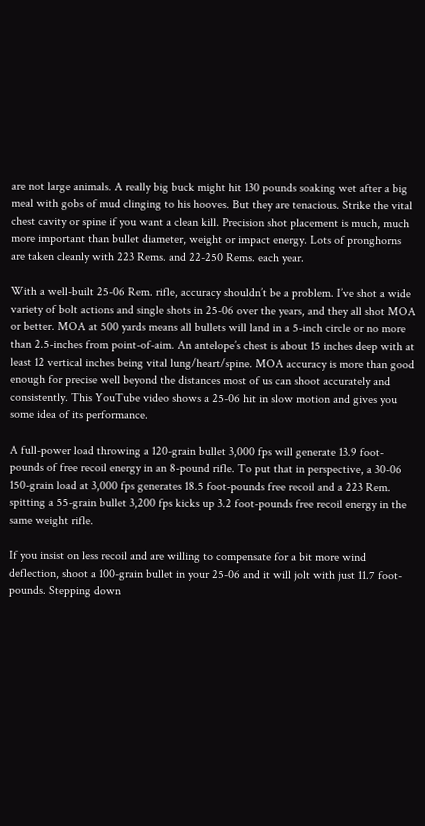are not large animals. A really big buck might hit 130 pounds soaking wet after a big meal with gobs of mud clinging to his hooves. But they are tenacious. Strike the vital chest cavity or spine if you want a clean kill. Precision shot placement is much, much more important than bullet diameter, weight or impact energy. Lots of pronghorns are taken cleanly with 223 Rems. and 22-250 Rems. each year.

With a well-built 25-06 Rem. rifle, accuracy shouldn’t be a problem. I’ve shot a wide variety of bolt actions and single shots in 25-06 over the years, and they all shot MOA or better. MOA at 500 yards means all bullets will land in a 5-inch circle or no more than 2.5-inches from point-of-aim. An antelope’s chest is about 15 inches deep with at least 12 vertical inches being vital lung/heart/spine. MOA accuracy is more than good enough for precise well beyond the distances most of us can shoot accurately and consistently. This YouTube video shows a 25-06 hit in slow motion and gives you some idea of its performance.

A full-power load throwing a 120-grain bullet 3,000 fps will generate 13.9 foot-pounds of free recoil energy in an 8-pound rifle. To put that in perspective, a 30-06 150-grain load at 3,000 fps generates 18.5 foot-pounds free recoil and a 223 Rem. spitting a 55-grain bullet 3,200 fps kicks up 3.2 foot-pounds free recoil energy in the same weight rifle.

If you insist on less recoil and are willing to compensate for a bit more wind deflection, shoot a 100-grain bullet in your 25-06 and it will jolt with just 11.7 foot-pounds. Stepping down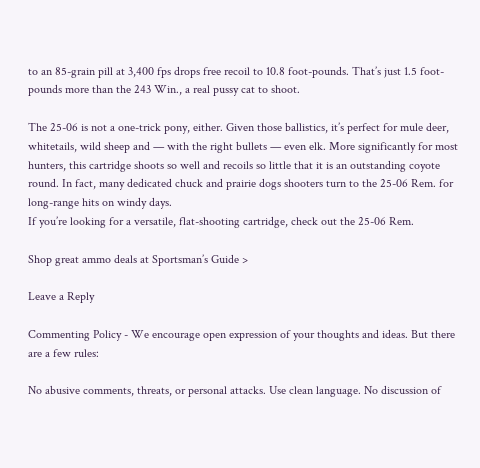to an 85-grain pill at 3,400 fps drops free recoil to 10.8 foot-pounds. That’s just 1.5 foot-pounds more than the 243 Win., a real pussy cat to shoot.

The 25-06 is not a one-trick pony, either. Given those ballistics, it’s perfect for mule deer, whitetails, wild sheep and — with the right bullets — even elk. More significantly for most hunters, this cartridge shoots so well and recoils so little that it is an outstanding coyote round. In fact, many dedicated chuck and prairie dogs shooters turn to the 25-06 Rem. for long-range hits on windy days.
If you’re looking for a versatile, flat-shooting cartridge, check out the 25-06 Rem.

Shop great ammo deals at Sportsman’s Guide >

Leave a Reply

Commenting Policy - We encourage open expression of your thoughts and ideas. But there are a few rules:

No abusive comments, threats, or personal attacks. Use clean language. No discussion of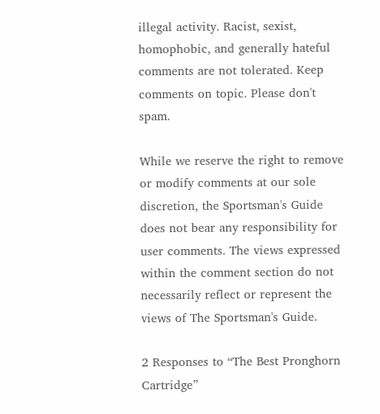illegal activity. Racist, sexist, homophobic, and generally hateful comments are not tolerated. Keep comments on topic. Please don't spam.

While we reserve the right to remove or modify comments at our sole discretion, the Sportsman's Guide does not bear any responsibility for user comments. The views expressed within the comment section do not necessarily reflect or represent the views of The Sportsman's Guide.

2 Responses to “The Best Pronghorn Cartridge”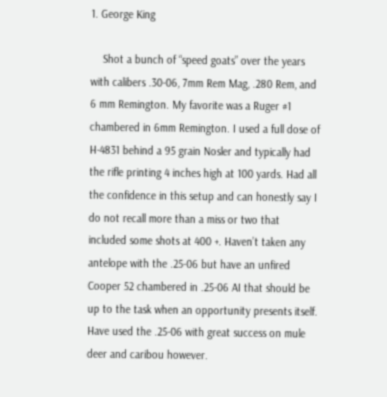1. George King

    Shot a bunch of “speed goats” over the years with calibers .30-06, 7mm Rem Mag, .280 Rem, and 6 mm Remington. My favorite was a Ruger #1 chambered in 6mm Remington. I used a full dose of H-4831 behind a 95 grain Nosler and typically had the rifle printing 4 inches high at 100 yards. Had all the confidence in this setup and can honestly say I do not recall more than a miss or two that included some shots at 400 +. Haven’t taken any antelope with the .25-06 but have an unfired Cooper 52 chambered in .25-06 AI that should be up to the task when an opportunity presents itself. Have used the .25-06 with great success on mule deer and caribou however.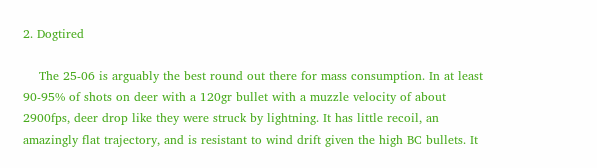2. Dogtired

    The 25-06 is arguably the best round out there for mass consumption. In at least 90-95% of shots on deer with a 120gr bullet with a muzzle velocity of about 2900fps, deer drop like they were struck by lightning. It has little recoil, an amazingly flat trajectory, and is resistant to wind drift given the high BC bullets. It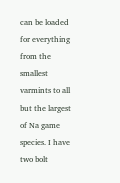can be loaded for everything from the smallest varmints to all but the largest of Na game species. I have two bolt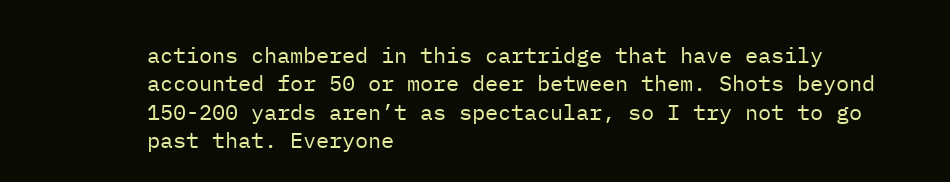actions chambered in this cartridge that have easily accounted for 50 or more deer between them. Shots beyond 150-200 yards aren’t as spectacular, so I try not to go past that. Everyone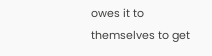owes it to themselves to get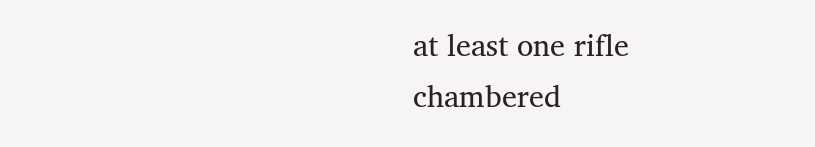at least one rifle chambered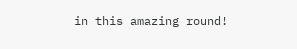in this amazing round!